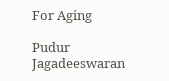For Aging

Pudur Jagadeeswaran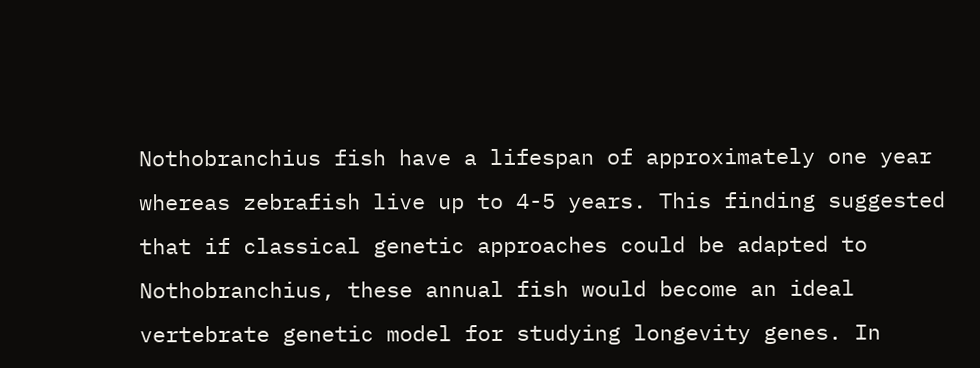Nothobranchius fish have a lifespan of approximately one year whereas zebrafish live up to 4-5 years. This finding suggested that if classical genetic approaches could be adapted to Nothobranchius, these annual fish would become an ideal vertebrate genetic model for studying longevity genes. In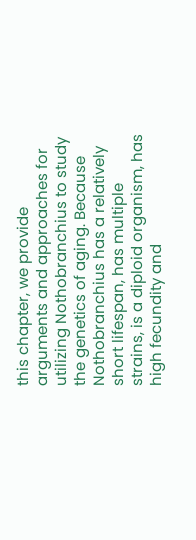this chapter, we provide arguments and approaches for utilizing Nothobranchius to study the genetics of aging. Because Nothobranchius has a relatively short lifespan, has multiple strains, is a diploid organism, has high fecundity and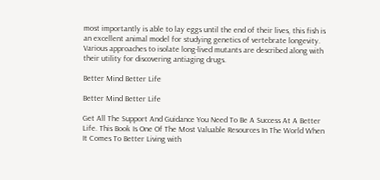most importantly is able to lay eggs until the end of their lives, this fish is an excellent animal model for studying genetics of vertebrate longevity. Various approaches to isolate long-lived mutants are described along with their utility for discovering antiaging drugs.

Better Mind Better Life

Better Mind Better Life

Get All The Support And Guidance You Need To Be A Success At A Better Life. This Book Is One Of The Most Valuable Resources In The World When It Comes To Better Living with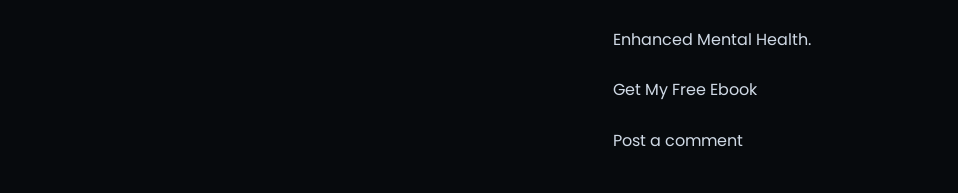Enhanced Mental Health.

Get My Free Ebook

Post a comment